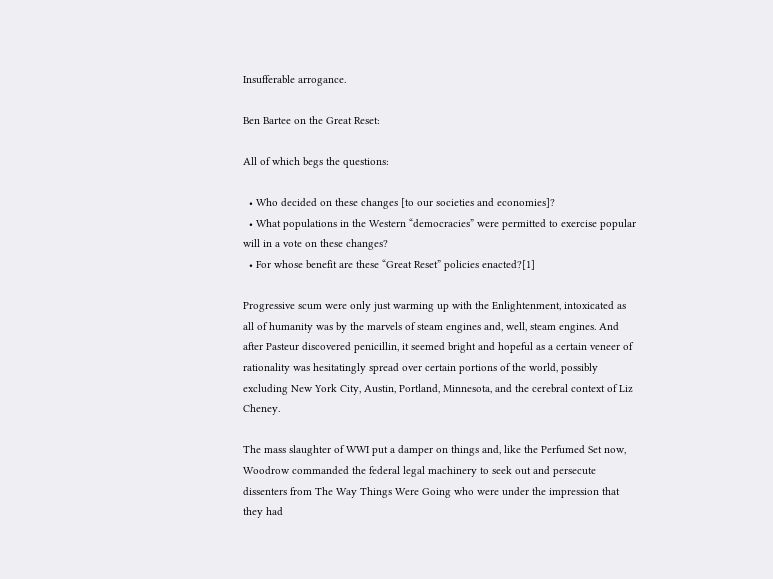Insufferable arrogance.

Ben Bartee on the Great Reset:

All of which begs the questions:

  • Who decided on these changes [to our societies and economies]?
  • What populations in the Western “democracies” were permitted to exercise popular will in a vote on these changes?
  • For whose benefit are these “Great Reset” policies enacted?[1]

Progressive scum were only just warming up with the Enlightenment, intoxicated as all of humanity was by the marvels of steam engines and, well, steam engines. And after Pasteur discovered penicillin, it seemed bright and hopeful as a certain veneer of rationality was hesitatingly spread over certain portions of the world, possibly excluding New York City, Austin, Portland, Minnesota, and the cerebral context of Liz Cheney.

The mass slaughter of WWI put a damper on things and, like the Perfumed Set now, Woodrow commanded the federal legal machinery to seek out and persecute dissenters from The Way Things Were Going who were under the impression that they had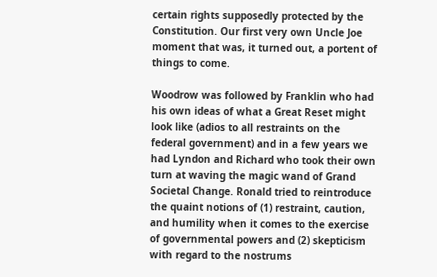certain rights supposedly protected by the Constitution. Our first very own Uncle Joe moment that was, it turned out, a portent of things to come.

Woodrow was followed by Franklin who had his own ideas of what a Great Reset might look like (adios to all restraints on the federal government) and in a few years we had Lyndon and Richard who took their own turn at waving the magic wand of Grand Societal Change. Ronald tried to reintroduce the quaint notions of (1) restraint, caution, and humility when it comes to the exercise of governmental powers and (2) skepticism with regard to the nostrums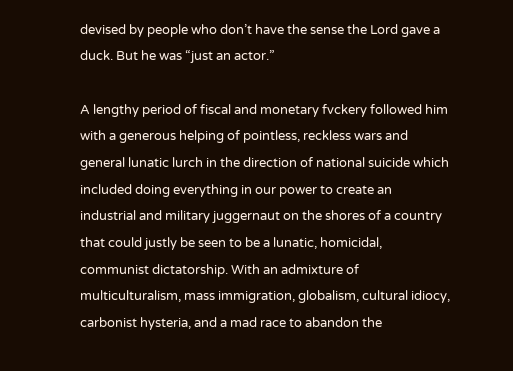devised by people who don’t have the sense the Lord gave a duck. But he was “just an actor.”

A lengthy period of fiscal and monetary fvckery followed him with a generous helping of pointless, reckless wars and general lunatic lurch in the direction of national suicide which included doing everything in our power to create an industrial and military juggernaut on the shores of a country that could justly be seen to be a lunatic, homicidal, communist dictatorship. With an admixture of multiculturalism, mass immigration, globalism, cultural idiocy, carbonist hysteria, and a mad race to abandon the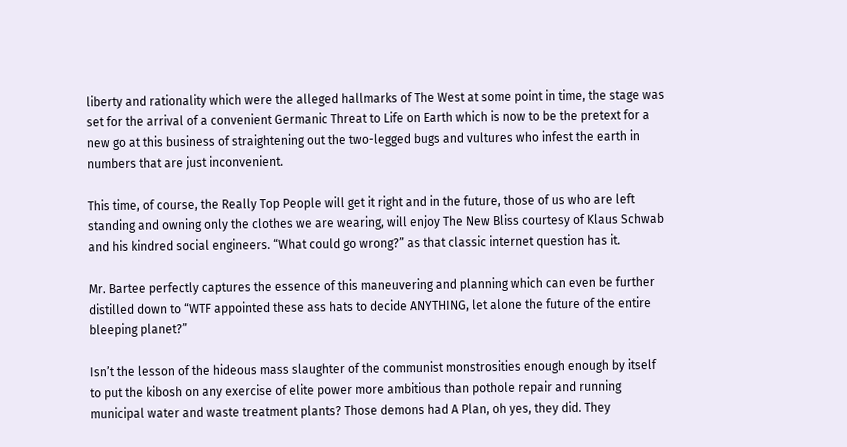liberty and rationality which were the alleged hallmarks of The West at some point in time, the stage was set for the arrival of a convenient Germanic Threat to Life on Earth which is now to be the pretext for a new go at this business of straightening out the two-legged bugs and vultures who infest the earth in numbers that are just inconvenient.

This time, of course, the Really Top People will get it right and in the future, those of us who are left standing and owning only the clothes we are wearing, will enjoy The New Bliss courtesy of Klaus Schwab and his kindred social engineers. “What could go wrong?” as that classic internet question has it.

Mr. Bartee perfectly captures the essence of this maneuvering and planning which can even be further distilled down to “WTF appointed these ass hats to decide ANYTHING, let alone the future of the entire bleeping planet?”

Isn’t the lesson of the hideous mass slaughter of the communist monstrosities enough enough by itself to put the kibosh on any exercise of elite power more ambitious than pothole repair and running municipal water and waste treatment plants? Those demons had A Plan, oh yes, they did. They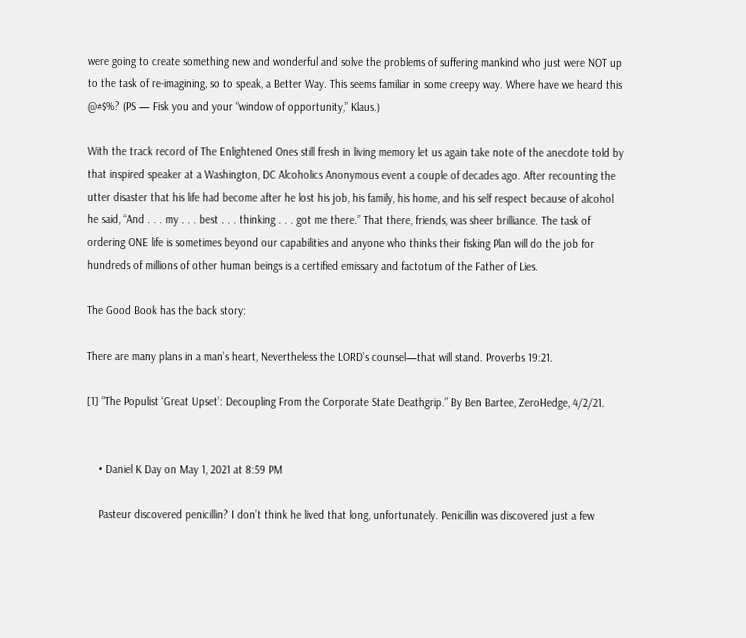were going to create something new and wonderful and solve the problems of suffering mankind who just were NOT up to the task of re-imagining, so to speak, a Better Way. This seems familiar in some creepy way. Where have we heard this @#$%? (PS — Fisk you and your “window of opportunity,” Klaus.)

With the track record of The Enlightened Ones still fresh in living memory let us again take note of the anecdote told by that inspired speaker at a Washington, DC Alcoholics Anonymous event a couple of decades ago. After recounting the utter disaster that his life had become after he lost his job, his family, his home, and his self respect because of alcohol he said, “And . . . my . . . best . . . thinking . . . got me there.” That there, friends, was sheer brilliance. The task of ordering ONE life is sometimes beyond our capabilities and anyone who thinks their fisking Plan will do the job for hundreds of millions of other human beings is a certified emissary and factotum of the Father of Lies.

The Good Book has the back story:

There are many plans in a man’s heart, Nevertheless the LORD’s counsel—that will stand. Proverbs 19:21.

[1] “The Populist ‘Great Upset’: Decoupling From the Corporate State Deathgrip.” By Ben Bartee, ZeroHedge, 4/2/21.


    • Daniel K Day on May 1, 2021 at 8:59 PM

    Pasteur discovered penicillin? I don’t think he lived that long, unfortunately. Penicillin was discovered just a few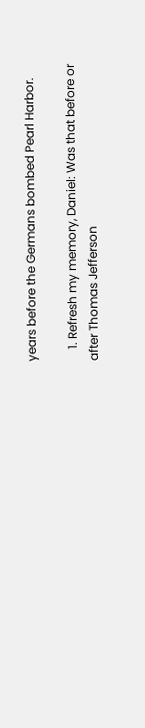years before the Germans bombed Pearl Harbor.

    1. Refresh my memory, Daniel: Was that before or after Thomas Jefferson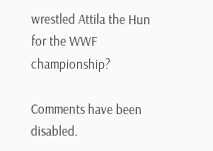wrestled Attila the Hun for the WWF championship?

Comments have been disabled.